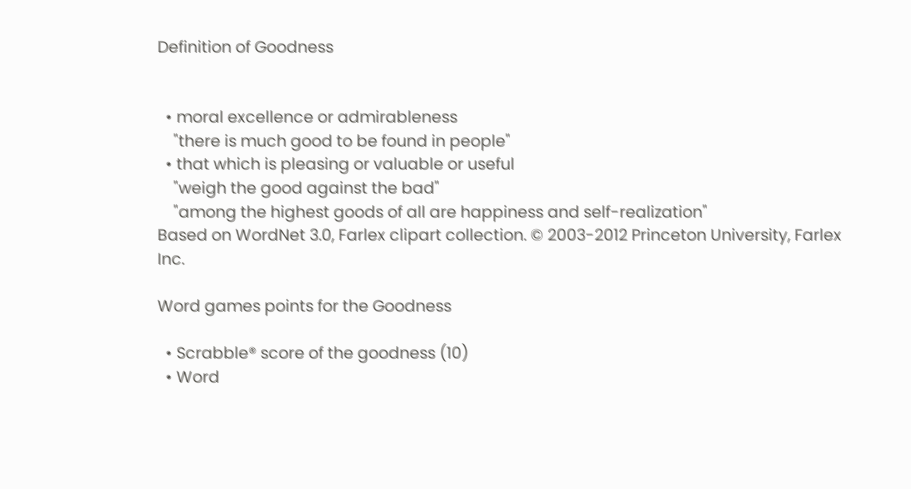Definition of Goodness


  • moral excellence or admirableness
    "there is much good to be found in people"
  • that which is pleasing or valuable or useful
    "weigh the good against the bad"
    "among the highest goods of all are happiness and self-realization"
Based on WordNet 3.0, Farlex clipart collection. © 2003-2012 Princeton University, Farlex Inc.

Word games points for the Goodness

  • Scrabble® score of the goodness (10)
  • Word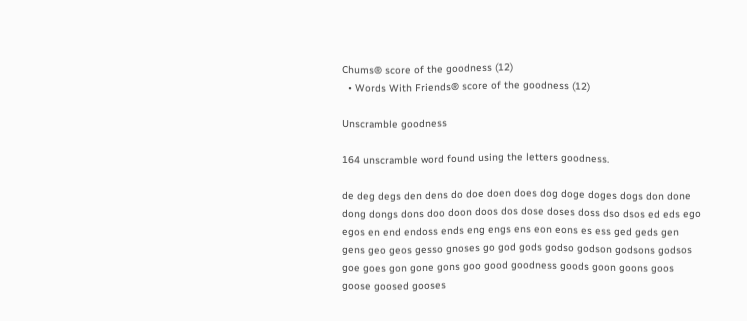Chums® score of the goodness (12)
  • Words With Friends® score of the goodness (12)

Unscramble goodness

164 unscramble word found using the letters goodness.

de deg degs den dens do doe doen does dog doge doges dogs don done dong dongs dons doo doon doos dos dose doses doss dso dsos ed eds ego egos en end endoss ends eng engs ens eon eons es ess ged geds gen gens geo geos gesso gnoses go god gods godso godson godsons godsos goe goes gon gone gons goo good goodness goods goon goons goos goose goosed gooses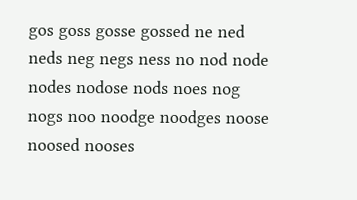gos goss gosse gossed ne ned neds neg negs ness no nod node nodes nodose nods noes nog nogs noo noodge noodges noose noosed nooses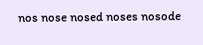nos nose nosed noses nosode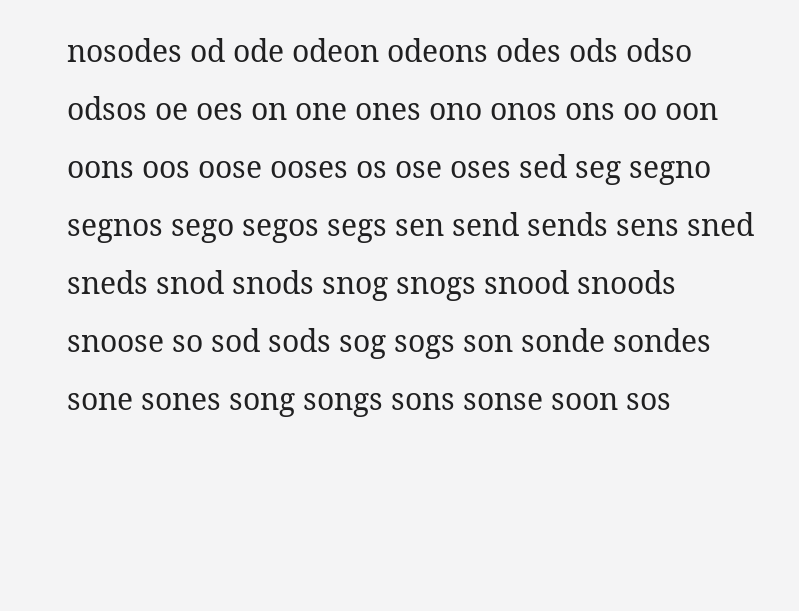nosodes od ode odeon odeons odes ods odso odsos oe oes on one ones ono onos ons oo oon oons oos oose ooses os ose oses sed seg segno segnos sego segos segs sen send sends sens sned sneds snod snods snog snogs snood snoods snoose so sod sods sog sogs son sonde sondes sone sones song songs sons sonse soon sos